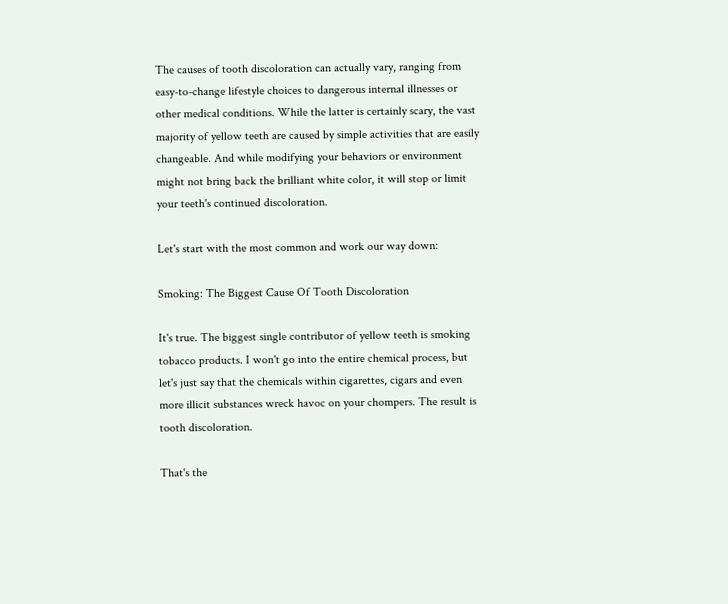The causes of tooth discoloration can actually vary, ranging from easy-to-change lifestyle choices to dangerous internal illnesses or other medical conditions. While the latter is certainly scary, the vast majority of yellow teeth are caused by simple activities that are easily changeable. And while modifying your behaviors or environment might not bring back the brilliant white color, it will stop or limit your teeth's continued discoloration.

Let's start with the most common and work our way down:

Smoking: The Biggest Cause Of Tooth Discoloration

It's true. The biggest single contributor of yellow teeth is smoking tobacco products. I won't go into the entire chemical process, but let's just say that the chemicals within cigarettes, cigars and even more illicit substances wreck havoc on your chompers. The result is tooth discoloration.

That's the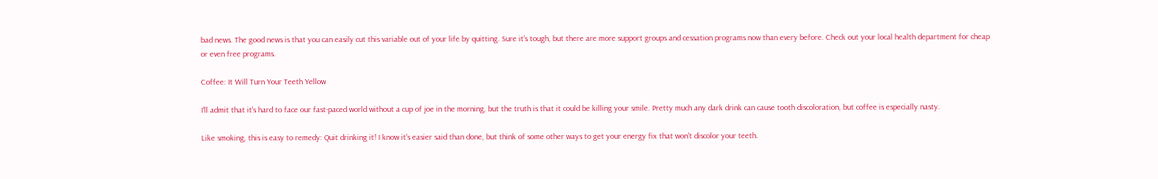bad news. The good news is that you can easily cut this variable out of your life by quitting. Sure it's tough, but there are more support groups and cessation programs now than every before. Check out your local health department for cheap or even free programs.

Coffee: It Will Turn Your Teeth Yellow

I'll admit that it's hard to face our fast-paced world without a cup of joe in the morning, but the truth is that it could be killing your smile. Pretty much any dark drink can cause tooth discoloration, but coffee is especially nasty.

Like smoking, this is easy to remedy: Quit drinking it! I know it's easier said than done, but think of some other ways to get your energy fix that won't discolor your teeth.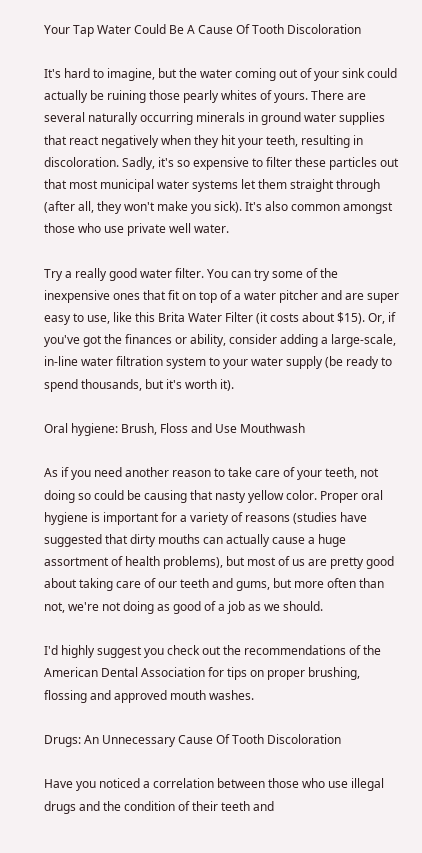Your Tap Water Could Be A Cause Of Tooth Discoloration

It's hard to imagine, but the water coming out of your sink could actually be ruining those pearly whites of yours. There are several naturally occurring minerals in ground water supplies that react negatively when they hit your teeth, resulting in discoloration. Sadly, it's so expensive to filter these particles out that most municipal water systems let them straight through (after all, they won't make you sick). It's also common amongst those who use private well water.

Try a really good water filter. You can try some of the inexpensive ones that fit on top of a water pitcher and are super easy to use, like this Brita Water Filter (it costs about $15). Or, if you've got the finances or ability, consider adding a large-scale, in-line water filtration system to your water supply (be ready to spend thousands, but it's worth it).

Oral hygiene: Brush, Floss and Use Mouthwash

As if you need another reason to take care of your teeth, not doing so could be causing that nasty yellow color. Proper oral hygiene is important for a variety of reasons (studies have suggested that dirty mouths can actually cause a huge assortment of health problems), but most of us are pretty good about taking care of our teeth and gums, but more often than not, we're not doing as good of a job as we should.

I'd highly suggest you check out the recommendations of the American Dental Association for tips on proper brushing, flossing and approved mouth washes.

Drugs: An Unnecessary Cause Of Tooth Discoloration

Have you noticed a correlation between those who use illegal drugs and the condition of their teeth and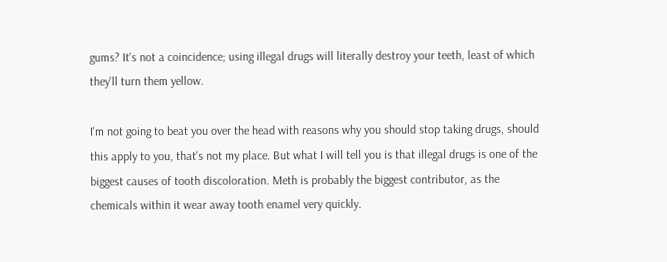gums? It's not a coincidence; using illegal drugs will literally destroy your teeth, least of which they'll turn them yellow.

I'm not going to beat you over the head with reasons why you should stop taking drugs, should this apply to you, that's not my place. But what I will tell you is that illegal drugs is one of the biggest causes of tooth discoloration. Meth is probably the biggest contributor, as the chemicals within it wear away tooth enamel very quickly.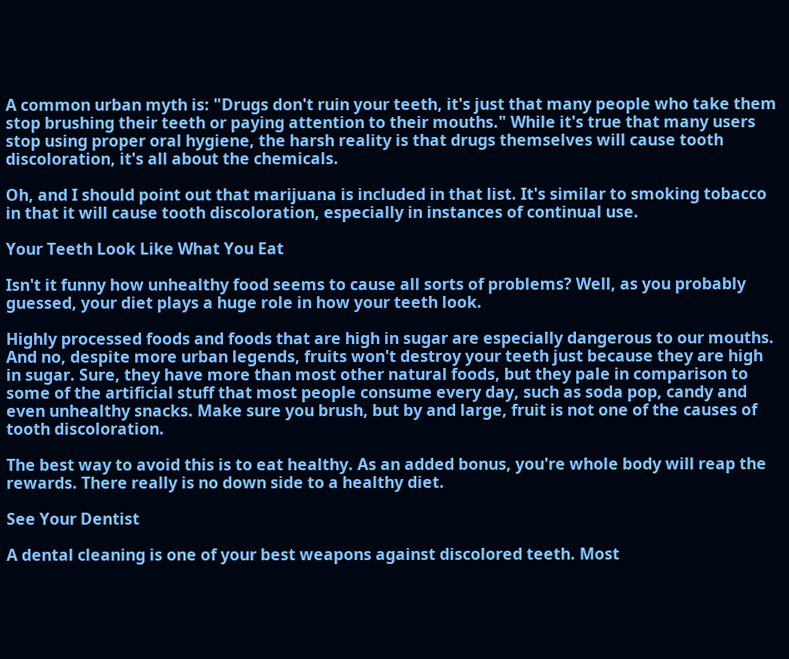A common urban myth is: "Drugs don't ruin your teeth, it's just that many people who take them stop brushing their teeth or paying attention to their mouths." While it's true that many users stop using proper oral hygiene, the harsh reality is that drugs themselves will cause tooth discoloration, it's all about the chemicals.

Oh, and I should point out that marijuana is included in that list. It's similar to smoking tobacco in that it will cause tooth discoloration, especially in instances of continual use.

Your Teeth Look Like What You Eat

Isn't it funny how unhealthy food seems to cause all sorts of problems? Well, as you probably guessed, your diet plays a huge role in how your teeth look.

Highly processed foods and foods that are high in sugar are especially dangerous to our mouths. And no, despite more urban legends, fruits won't destroy your teeth just because they are high in sugar. Sure, they have more than most other natural foods, but they pale in comparison to some of the artificial stuff that most people consume every day, such as soda pop, candy and even unhealthy snacks. Make sure you brush, but by and large, fruit is not one of the causes of tooth discoloration.

The best way to avoid this is to eat healthy. As an added bonus, you're whole body will reap the rewards. There really is no down side to a healthy diet.

See Your Dentist

A dental cleaning is one of your best weapons against discolored teeth. Most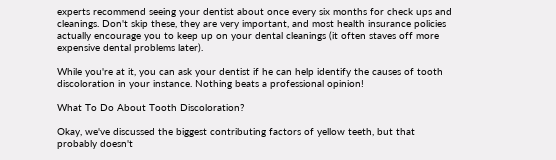experts recommend seeing your dentist about once every six months for check ups and cleanings. Don't skip these, they are very important, and most health insurance policies actually encourage you to keep up on your dental cleanings (it often staves off more expensive dental problems later).

While you're at it, you can ask your dentist if he can help identify the causes of tooth discoloration in your instance. Nothing beats a professional opinion!

What To Do About Tooth Discoloration?

Okay, we've discussed the biggest contributing factors of yellow teeth, but that probably doesn't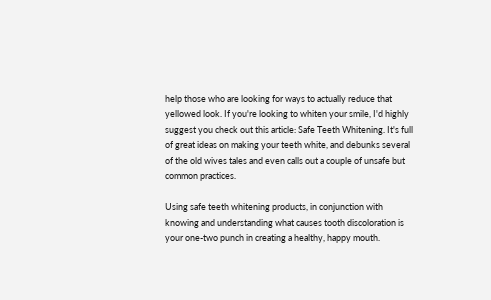help those who are looking for ways to actually reduce that yellowed look. If you're looking to whiten your smile, I'd highly suggest you check out this article: Safe Teeth Whitening. It's full of great ideas on making your teeth white, and debunks several of the old wives tales and even calls out a couple of unsafe but common practices.

Using safe teeth whitening products, in conjunction with knowing and understanding what causes tooth discoloration is your one-two punch in creating a healthy, happy mouth.